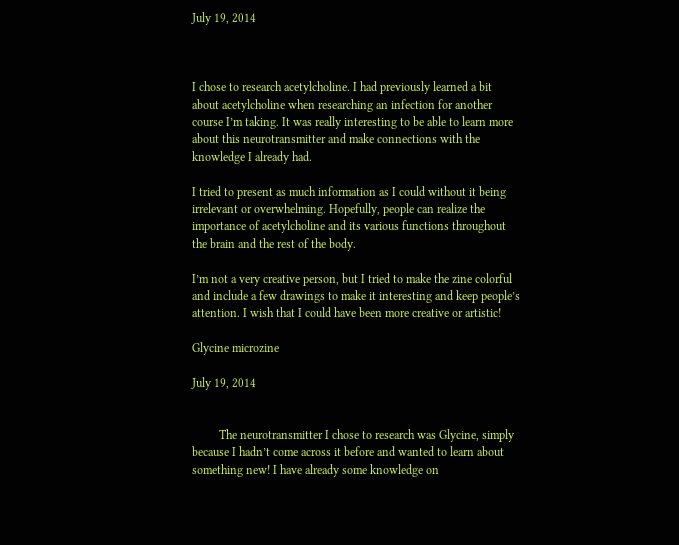July 19, 2014



I chose to research acetylcholine. I had previously learned a bit about acetylcholine when researching an infection for another course I’m taking. It was really interesting to be able to learn more about this neurotransmitter and make connections with the knowledge I already had.

I tried to present as much information as I could without it being irrelevant or overwhelming. Hopefully, people can realize the importance of acetylcholine and its various functions throughout the brain and the rest of the body.

I’m not a very creative person, but I tried to make the zine colorful and include a few drawings to make it interesting and keep people’s attention. I wish that I could have been more creative or artistic!

Glycine microzine

July 19, 2014


         The neurotransmitter I chose to research was Glycine, simply because I hadn’t come across it before and wanted to learn about something new! I have already some knowledge on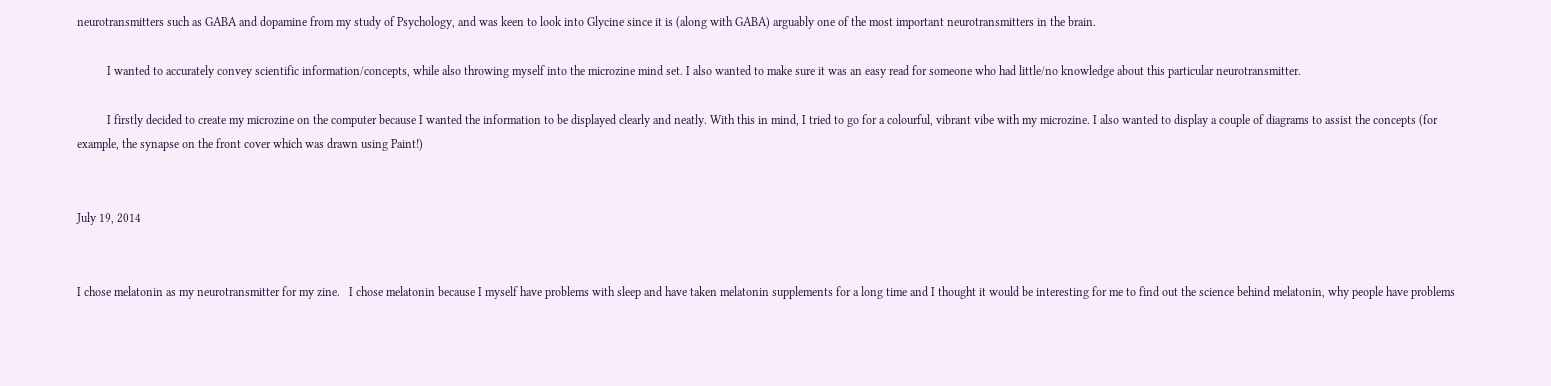neurotransmitters such as GABA and dopamine from my study of Psychology, and was keen to look into Glycine since it is (along with GABA) arguably one of the most important neurotransmitters in the brain.

          I wanted to accurately convey scientific information/concepts, while also throwing myself into the microzine mind set. I also wanted to make sure it was an easy read for someone who had little/no knowledge about this particular neurotransmitter.

          I firstly decided to create my microzine on the computer because I wanted the information to be displayed clearly and neatly. With this in mind, I tried to go for a colourful, vibrant vibe with my microzine. I also wanted to display a couple of diagrams to assist the concepts (for example, the synapse on the front cover which was drawn using Paint!)


July 19, 2014


I chose melatonin as my neurotransmitter for my zine.   I chose melatonin because I myself have problems with sleep and have taken melatonin supplements for a long time and I thought it would be interesting for me to find out the science behind melatonin, why people have problems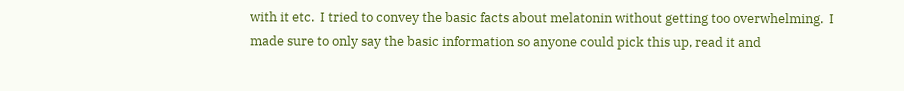with it etc.  I tried to convey the basic facts about melatonin without getting too overwhelming.  I made sure to only say the basic information so anyone could pick this up, read it and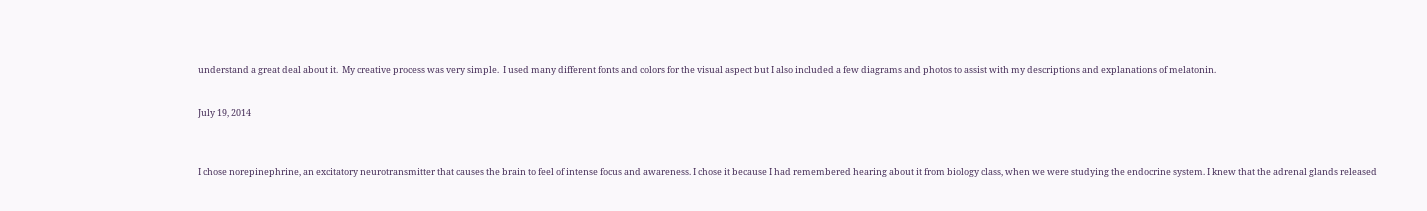understand a great deal about it.  My creative process was very simple.  I used many different fonts and colors for the visual aspect but I also included a few diagrams and photos to assist with my descriptions and explanations of melatonin.


July 19, 2014



I chose norepinephrine, an excitatory neurotransmitter that causes the brain to feel of intense focus and awareness. I chose it because I had remembered hearing about it from biology class, when we were studying the endocrine system. I knew that the adrenal glands released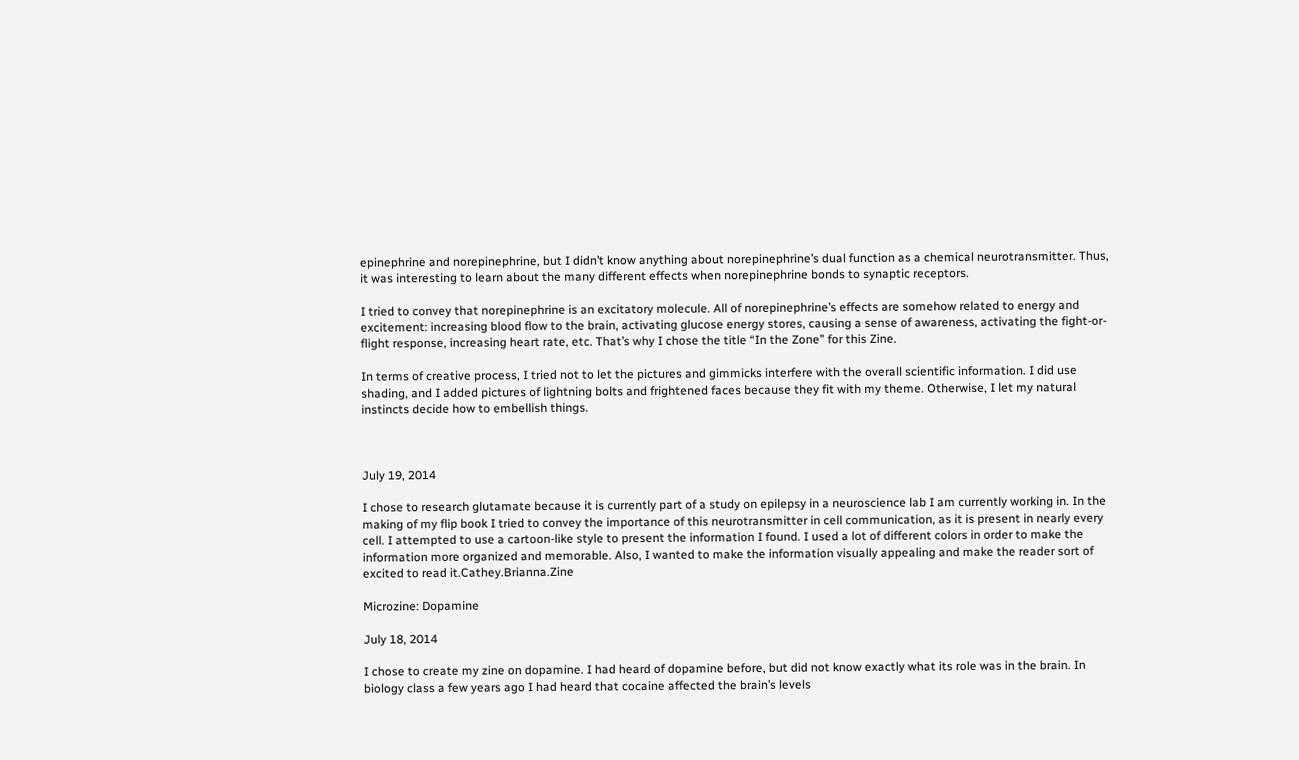epinephrine and norepinephrine, but I didn’t know anything about norepinephrine’s dual function as a chemical neurotransmitter. Thus, it was interesting to learn about the many different effects when norepinephrine bonds to synaptic receptors.

I tried to convey that norepinephrine is an excitatory molecule. All of norepinephrine’s effects are somehow related to energy and excitement: increasing blood flow to the brain, activating glucose energy stores, causing a sense of awareness, activating the fight-or-flight response, increasing heart rate, etc. That’s why I chose the title “In the Zone” for this Zine.

In terms of creative process, I tried not to let the pictures and gimmicks interfere with the overall scientific information. I did use shading, and I added pictures of lightning bolts and frightened faces because they fit with my theme. Otherwise, I let my natural instincts decide how to embellish things.



July 19, 2014

I chose to research glutamate because it is currently part of a study on epilepsy in a neuroscience lab I am currently working in. In the making of my flip book I tried to convey the importance of this neurotransmitter in cell communication, as it is present in nearly every cell. I attempted to use a cartoon-like style to present the information I found. I used a lot of different colors in order to make the information more organized and memorable. Also, I wanted to make the information visually appealing and make the reader sort of excited to read it.Cathey.Brianna.Zine

Microzine: Dopamine

July 18, 2014

I chose to create my zine on dopamine. I had heard of dopamine before, but did not know exactly what its role was in the brain. In biology class a few years ago I had heard that cocaine affected the brain’s levels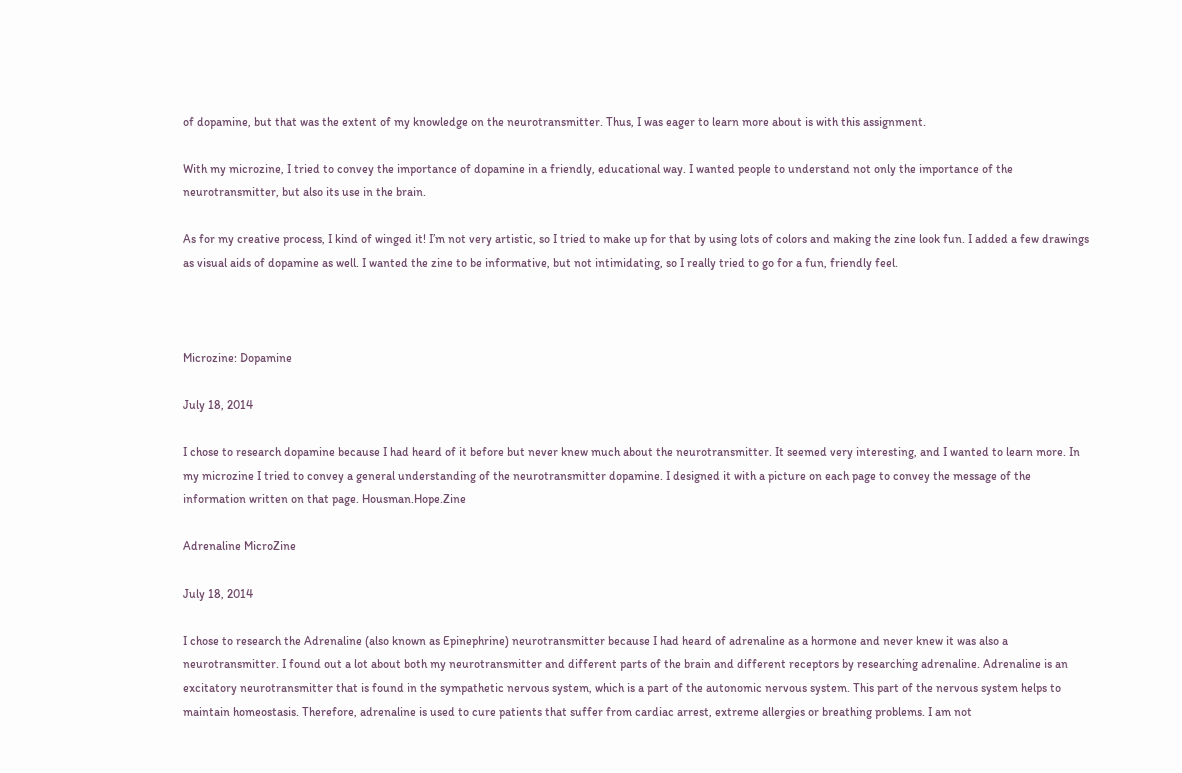of dopamine, but that was the extent of my knowledge on the neurotransmitter. Thus, I was eager to learn more about is with this assignment.

With my microzine, I tried to convey the importance of dopamine in a friendly, educational way. I wanted people to understand not only the importance of the neurotransmitter, but also its use in the brain.

As for my creative process, I kind of winged it! I’m not very artistic, so I tried to make up for that by using lots of colors and making the zine look fun. I added a few drawings as visual aids of dopamine as well. I wanted the zine to be informative, but not intimidating, so I really tried to go for a fun, friendly feel.



Microzine: Dopamine

July 18, 2014

I chose to research dopamine because I had heard of it before but never knew much about the neurotransmitter. It seemed very interesting, and I wanted to learn more. In my microzine I tried to convey a general understanding of the neurotransmitter dopamine. I designed it with a picture on each page to convey the message of the information written on that page. Housman.Hope.Zine

Adrenaline MicroZine

July 18, 2014

I chose to research the Adrenaline (also known as Epinephrine) neurotransmitter because I had heard of adrenaline as a hormone and never knew it was also a neurotransmitter. I found out a lot about both my neurotransmitter and different parts of the brain and different receptors by researching adrenaline. Adrenaline is an excitatory neurotransmitter that is found in the sympathetic nervous system, which is a part of the autonomic nervous system. This part of the nervous system helps to maintain homeostasis. Therefore, adrenaline is used to cure patients that suffer from cardiac arrest, extreme allergies or breathing problems. I am not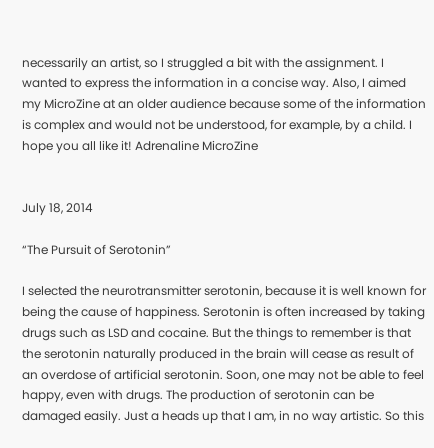necessarily an artist, so I struggled a bit with the assignment. I wanted to express the information in a concise way. Also, I aimed my MicroZine at an older audience because some of the information is complex and would not be understood, for example, by a child. I hope you all like it! Adrenaline MicroZine


July 18, 2014

“The Pursuit of Serotonin”

I selected the neurotransmitter serotonin, because it is well known for being the cause of happiness. Serotonin is often increased by taking drugs such as LSD and cocaine. But the things to remember is that the serotonin naturally produced in the brain will cease as result of an overdose of artificial serotonin. Soon, one may not be able to feel happy, even with drugs. The production of serotonin can be damaged easily. Just a heads up that I am, in no way artistic. So this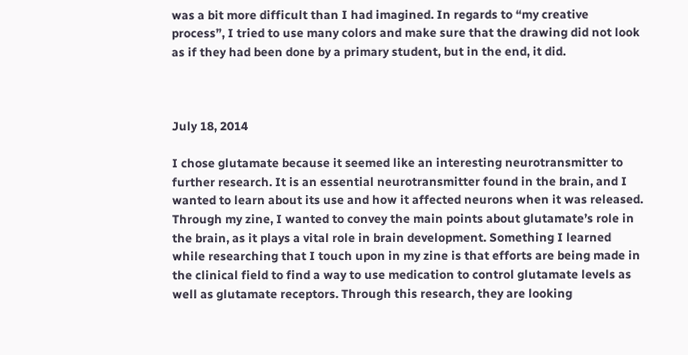was a bit more difficult than I had imagined. In regards to “my creative process”, I tried to use many colors and make sure that the drawing did not look as if they had been done by a primary student, but in the end, it did.



July 18, 2014

I chose glutamate because it seemed like an interesting neurotransmitter to further research. It is an essential neurotransmitter found in the brain, and I wanted to learn about its use and how it affected neurons when it was released.
Through my zine, I wanted to convey the main points about glutamate’s role in the brain, as it plays a vital role in brain development. Something I learned while researching that I touch upon in my zine is that efforts are being made in the clinical field to find a way to use medication to control glutamate levels as well as glutamate receptors. Through this research, they are looking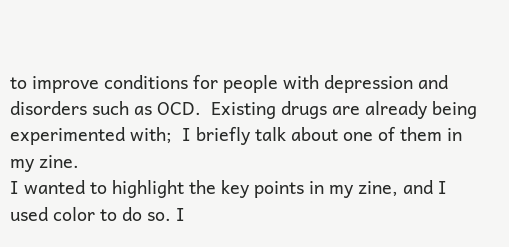to improve conditions for people with depression and disorders such as OCD.  Existing drugs are already being experimented with;  I briefly talk about one of them in my zine.
I wanted to highlight the key points in my zine, and I used color to do so. I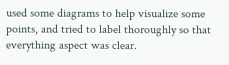used some diagrams to help visualize some points, and tried to label thoroughly so that everything aspect was clear.